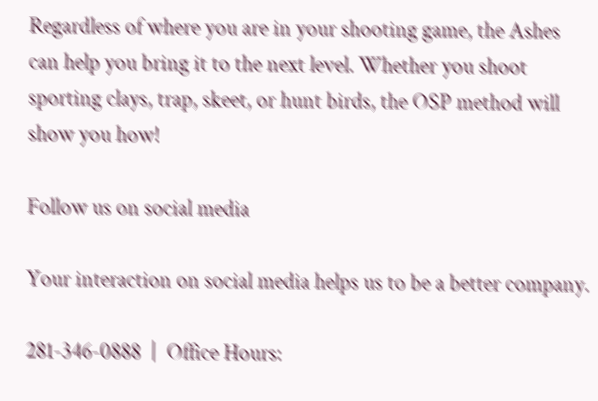Regardless of where you are in your shooting game, the Ashes can help you bring it to the next level. Whether you shoot sporting clays, trap, skeet, or hunt birds, the OSP method will show you how!

Follow us on social media

Your interaction on social media helps us to be a better company.

281-346-0888  |  Office Hours: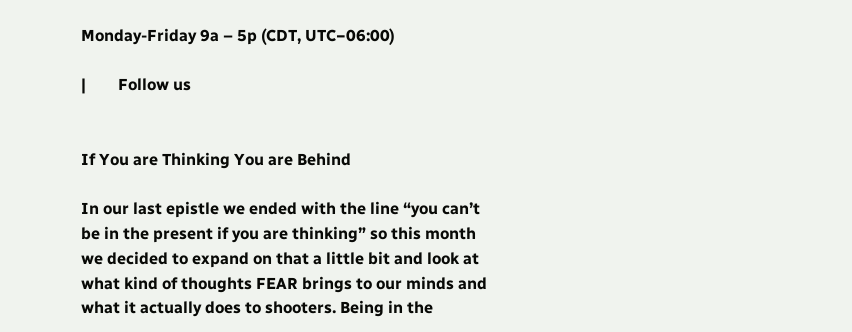Monday-Friday 9a – 5p (CDT, UTC−06:00)

|        Follow us


If You are Thinking You are Behind

In our last epistle we ended with the line “you can’t be in the present if you are thinking” so this month we decided to expand on that a little bit and look at what kind of thoughts FEAR brings to our minds and what it actually does to shooters. Being in the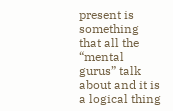present is something that all the “mental gurus” talk about and it is a logical thing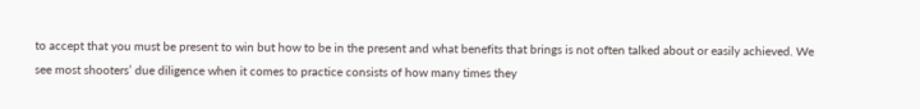to accept that you must be present to win but how to be in the present and what benefits that brings is not often talked about or easily achieved. We see most shooters’ due diligence when it comes to practice consists of how many times they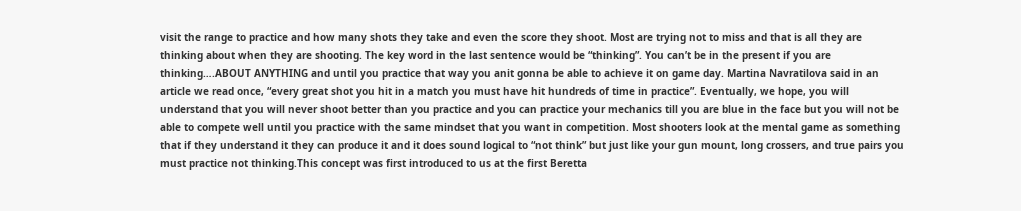visit the range to practice and how many shots they take and even the score they shoot. Most are trying not to miss and that is all they are thinking about when they are shooting. The key word in the last sentence would be “thinking”. You can’t be in the present if you are thinking….ABOUT ANYTHING and until you practice that way you anit gonna be able to achieve it on game day. Martina Navratilova said in an article we read once, “every great shot you hit in a match you must have hit hundreds of time in practice”. Eventually, we hope, you will understand that you will never shoot better than you practice and you can practice your mechanics till you are blue in the face but you will not be able to compete well until you practice with the same mindset that you want in competition. Most shooters look at the mental game as something that if they understand it they can produce it and it does sound logical to “not think” but just like your gun mount, long crossers, and true pairs you must practice not thinking.This concept was first introduced to us at the first Beretta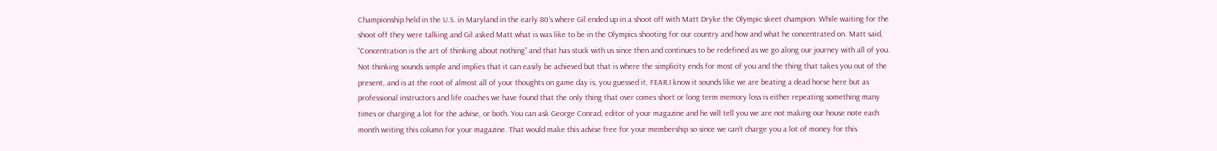Championship held in the U.S. in Maryland in the early 80’s where Gil ended up in a shoot off with Matt Dryke the Olympic skeet champion. While waiting for the shoot off they were talking and Gil asked Matt what is was like to be in the Olympics shooting for our country and how and what he concentrated on. Matt said, “Concentration is the art of thinking about nothing” and that has stuck with us since then and continues to be redefined as we go along our journey with all of you. Not thinking sounds simple and implies that it can easily be achieved but that is where the simplicity ends for most of you and the thing that takes you out of the present, and is at the root of almost all of your thoughts on game day is, you guessed it, FEAR.I know it sounds like we are beating a dead horse here but as professional instructors and life coaches we have found that the only thing that over comes short or long term memory loss is either repeating something many times or charging a lot for the advise, or both. You can ask George Conrad, editor of your magazine and he will tell you we are not making our house note each month writing this column for your magazine. That would make this advise free for your membership so since we can’t charge you a lot of money for this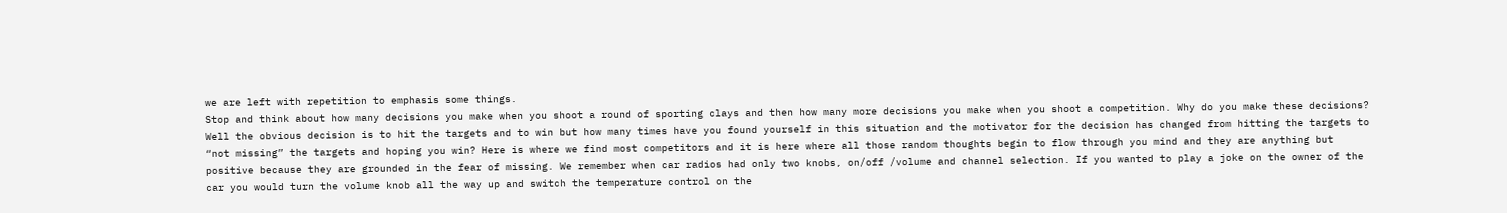we are left with repetition to emphasis some things.
Stop and think about how many decisions you make when you shoot a round of sporting clays and then how many more decisions you make when you shoot a competition. Why do you make these decisions? Well the obvious decision is to hit the targets and to win but how many times have you found yourself in this situation and the motivator for the decision has changed from hitting the targets to “not missing” the targets and hoping you win? Here is where we find most competitors and it is here where all those random thoughts begin to flow through you mind and they are anything but positive because they are grounded in the fear of missing. We remember when car radios had only two knobs, on/off /volume and channel selection. If you wanted to play a joke on the owner of the car you would turn the volume knob all the way up and switch the temperature control on the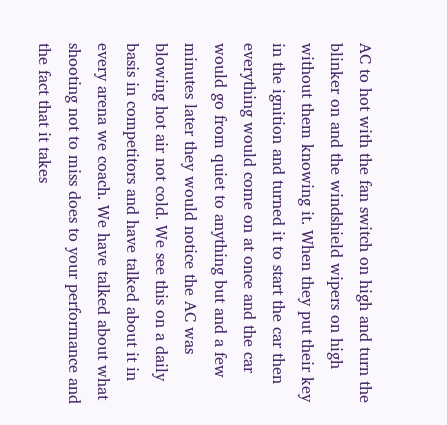AC to hot with the fan switch on high and turn the blinker on and the windshield wipers on high without them knowing it. When they put their key in the ignition and turned it to start the car then everything would come on at once and the car would go from quiet to anything but and a few minutes later they would notice the AC was blowing hot air not cold. We see this on a daily basis in competitors and have talked about it in every arena we coach. We have talked about what shooting not to miss does to your performance and the fact that it takes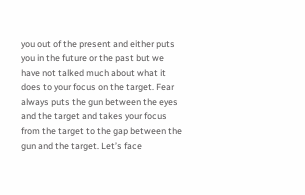you out of the present and either puts you in the future or the past but we have not talked much about what it does to your focus on the target. Fear always puts the gun between the eyes and the target and takes your focus from the target to the gap between the gun and the target. Let’s face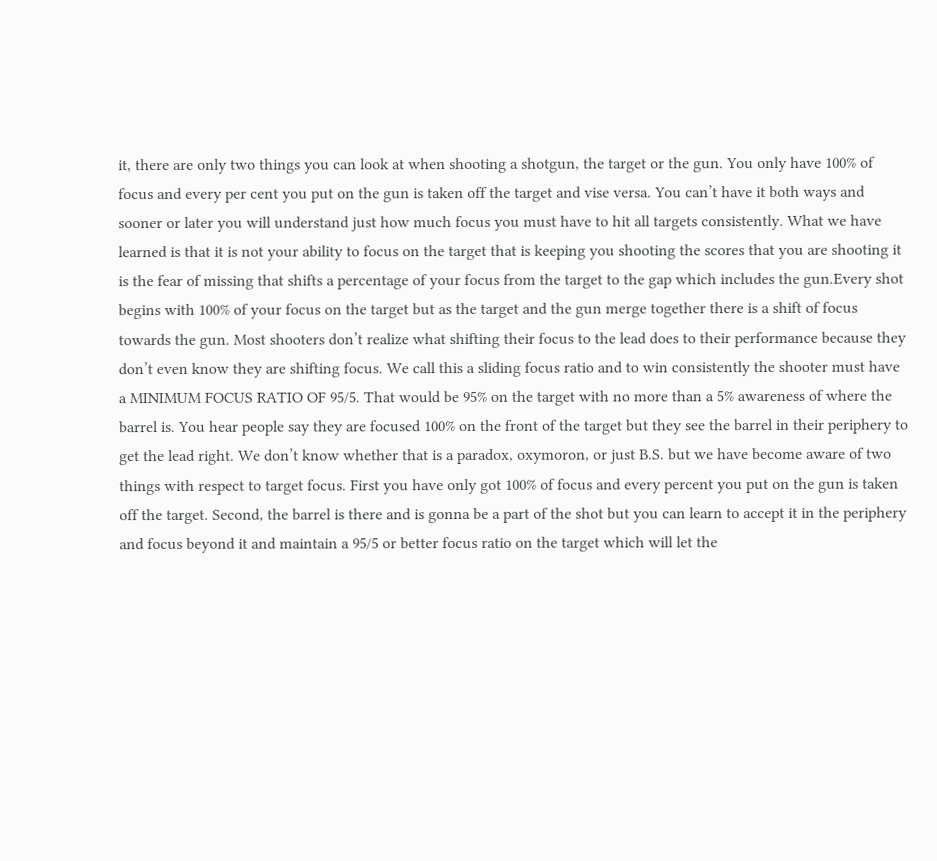it, there are only two things you can look at when shooting a shotgun, the target or the gun. You only have 100% of focus and every per cent you put on the gun is taken off the target and vise versa. You can’t have it both ways and sooner or later you will understand just how much focus you must have to hit all targets consistently. What we have learned is that it is not your ability to focus on the target that is keeping you shooting the scores that you are shooting it is the fear of missing that shifts a percentage of your focus from the target to the gap which includes the gun.Every shot begins with 100% of your focus on the target but as the target and the gun merge together there is a shift of focus towards the gun. Most shooters don’t realize what shifting their focus to the lead does to their performance because they don’t even know they are shifting focus. We call this a sliding focus ratio and to win consistently the shooter must have a MINIMUM FOCUS RATIO OF 95/5. That would be 95% on the target with no more than a 5% awareness of where the barrel is. You hear people say they are focused 100% on the front of the target but they see the barrel in their periphery to get the lead right. We don’t know whether that is a paradox, oxymoron, or just B.S. but we have become aware of two things with respect to target focus. First you have only got 100% of focus and every percent you put on the gun is taken off the target. Second, the barrel is there and is gonna be a part of the shot but you can learn to accept it in the periphery and focus beyond it and maintain a 95/5 or better focus ratio on the target which will let the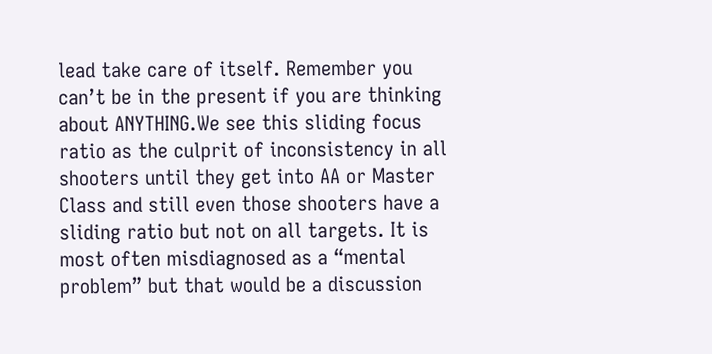lead take care of itself. Remember you can’t be in the present if you are thinking about ANYTHING.We see this sliding focus ratio as the culprit of inconsistency in all shooters until they get into AA or Master Class and still even those shooters have a sliding ratio but not on all targets. It is most often misdiagnosed as a “mental problem” but that would be a discussion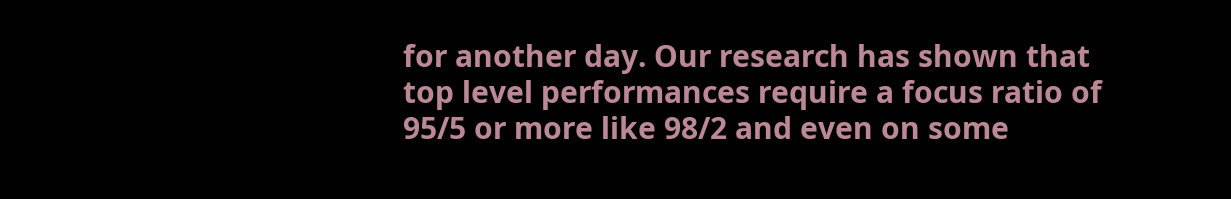for another day. Our research has shown that top level performances require a focus ratio of 95/5 or more like 98/2 and even on some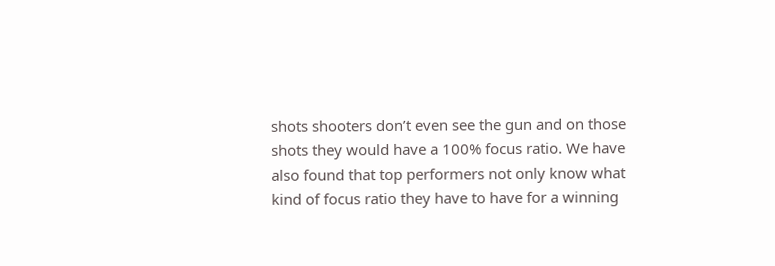shots shooters don’t even see the gun and on those shots they would have a 100% focus ratio. We have also found that top performers not only know what kind of focus ratio they have to have for a winning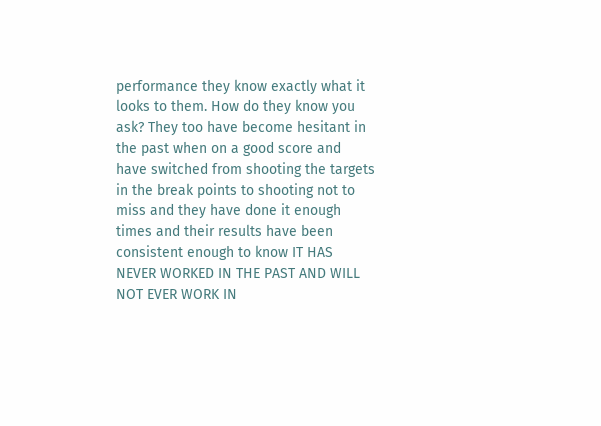performance they know exactly what it looks to them. How do they know you ask? They too have become hesitant in the past when on a good score and have switched from shooting the targets in the break points to shooting not to miss and they have done it enough times and their results have been consistent enough to know IT HAS NEVER WORKED IN THE PAST AND WILL NOT EVER WORK IN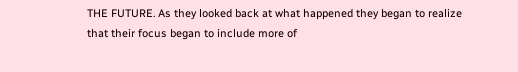THE FUTURE. As they looked back at what happened they began to realize that their focus began to include more of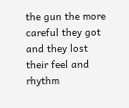the gun the more careful they got and they lost their feel and rhythm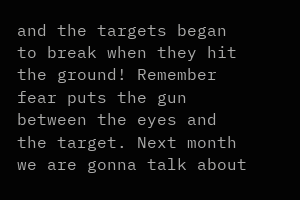and the targets began to break when they hit the ground! Remember fear puts the gun between the eyes and the target. Next month we are gonna talk about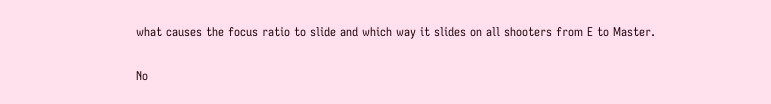what causes the focus ratio to slide and which way it slides on all shooters from E to Master.

No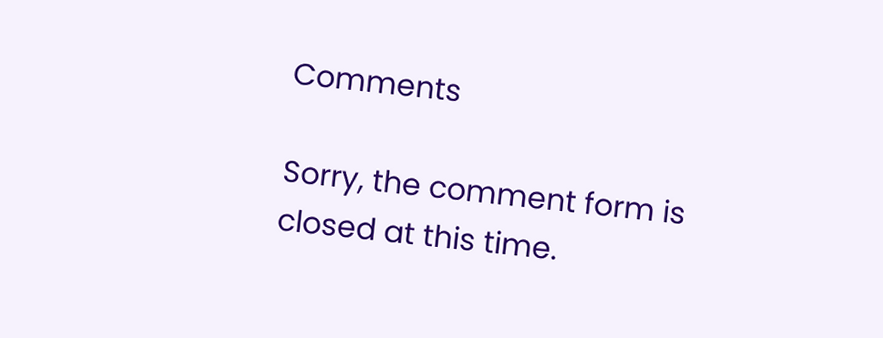Comments

Sorry, the comment form is closed at this time.